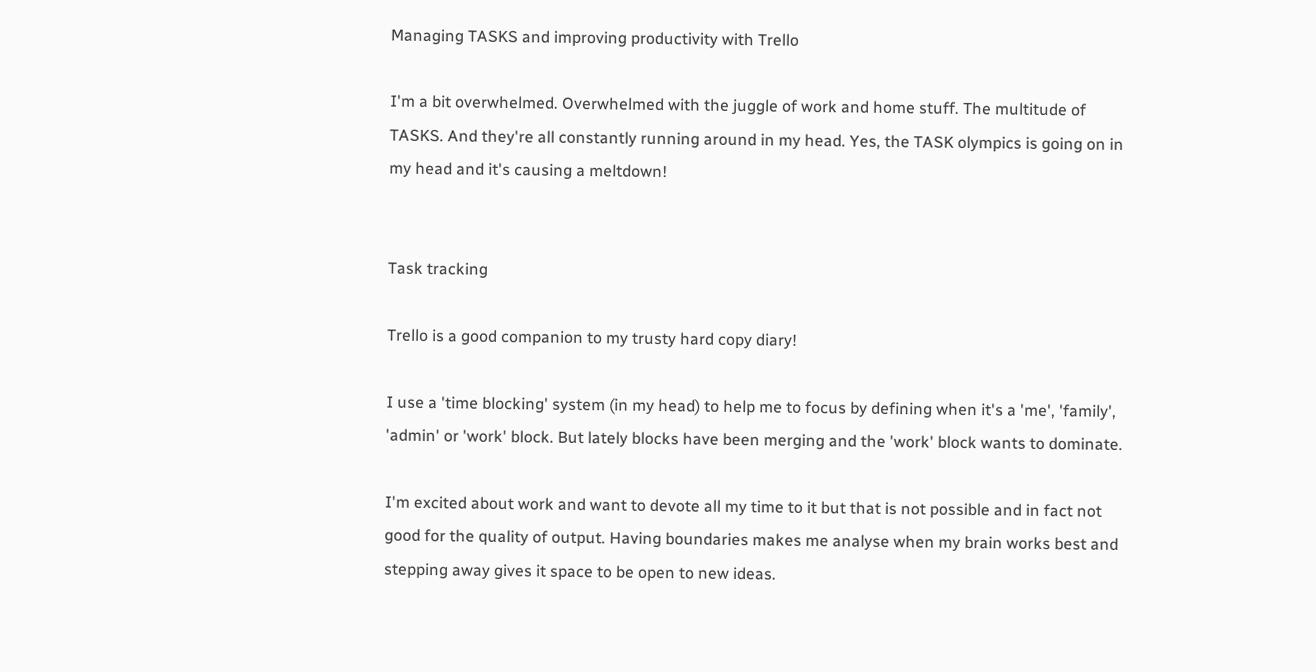Managing TASKS and improving productivity with Trello

I'm a bit overwhelmed. Overwhelmed with the juggle of work and home stuff. The multitude of TASKS. And they're all constantly running around in my head. Yes, the TASK olympics is going on in my head and it's causing a meltdown!


Task tracking

Trello is a good companion to my trusty hard copy diary!

I use a 'time blocking' system (in my head) to help me to focus by defining when it's a 'me', 'family', 'admin' or 'work' block. But lately blocks have been merging and the 'work' block wants to dominate.

I'm excited about work and want to devote all my time to it but that is not possible and in fact not good for the quality of output. Having boundaries makes me analyse when my brain works best and stepping away gives it space to be open to new ideas.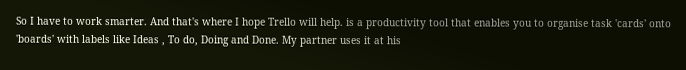So I have to work smarter. And that's where I hope Trello will help. is a productivity tool that enables you to organise task 'cards' onto 'boards' with labels like Ideas , To do, Doing and Done. My partner uses it at his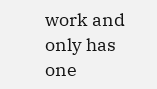work and only has one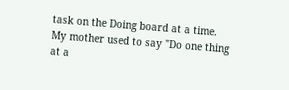task on the Doing board at a time. My mother used to say "Do one thing at a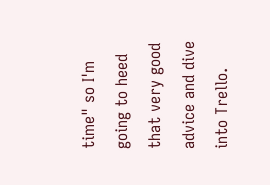time" so I'm going to heed that very good advice and dive into Trello.